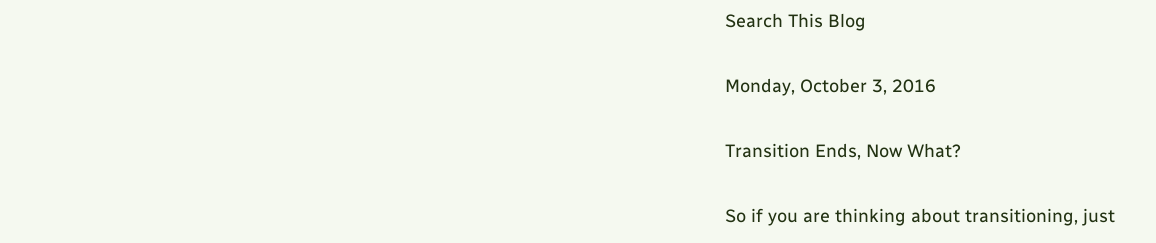Search This Blog

Monday, October 3, 2016

Transition Ends, Now What?

So if you are thinking about transitioning, just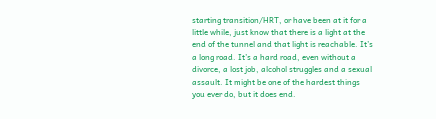starting transition/HRT, or have been at it for a little while, just know that there is a light at the end of the tunnel and that light is reachable. It’s a long road. It’s a hard road, even without a divorce, a lost job, alcohol struggles and a sexual assault. It might be one of the hardest things you ever do, but it does end.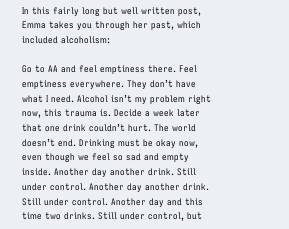In this fairly long but well written post, Emma takes you through her past, which included alcoholism:

Go to AA and feel emptiness there. Feel emptiness everywhere. They don’t have what I need. Alcohol isn’t my problem right now, this trauma is. Decide a week later that one drink couldn’t hurt. The world doesn’t end. Drinking must be okay now, even though we feel so sad and empty inside. Another day another drink. Still under control. Another day another drink. Still under control. Another day and this time two drinks. Still under control, but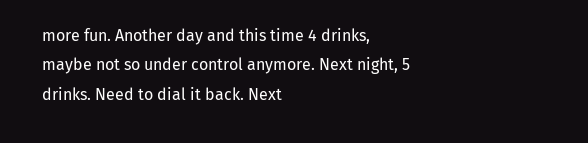more fun. Another day and this time 4 drinks, maybe not so under control anymore. Next night, 5 drinks. Need to dial it back. Next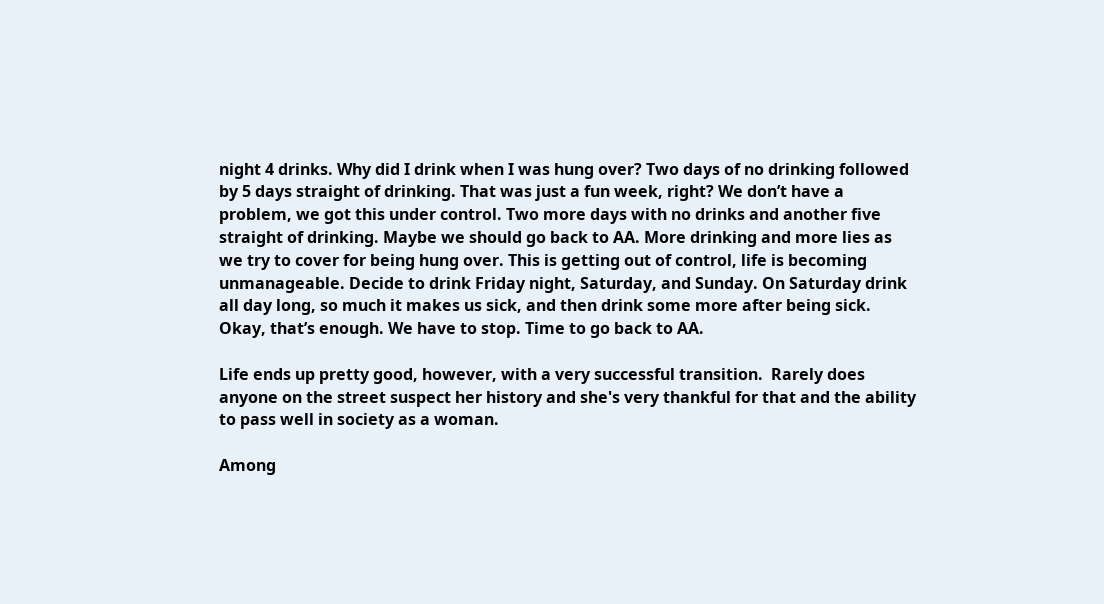night 4 drinks. Why did I drink when I was hung over? Two days of no drinking followed by 5 days straight of drinking. That was just a fun week, right? We don’t have a problem, we got this under control. Two more days with no drinks and another five straight of drinking. Maybe we should go back to AA. More drinking and more lies as we try to cover for being hung over. This is getting out of control, life is becoming unmanageable. Decide to drink Friday night, Saturday, and Sunday. On Saturday drink all day long, so much it makes us sick, and then drink some more after being sick. Okay, that’s enough. We have to stop. Time to go back to AA.

Life ends up pretty good, however, with a very successful transition.  Rarely does anyone on the street suspect her history and she's very thankful for that and the ability to pass well in society as a woman.

Among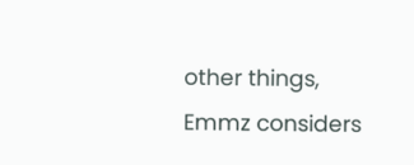other things, Emmz considers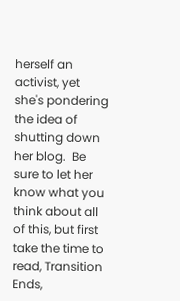herself an activist, yet she's pondering the idea of shutting down her blog.  Be sure to let her know what you think about all of this, but first take the time to read, Transition Ends,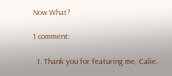Now What?

1 comment:

  1. Thank you for featuring me, Calie.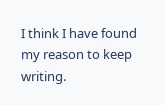I think I have found my reason to keep writing.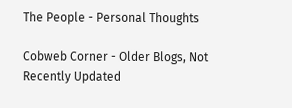The People - Personal Thoughts

Cobweb Corner - Older Blogs, Not Recently Updated